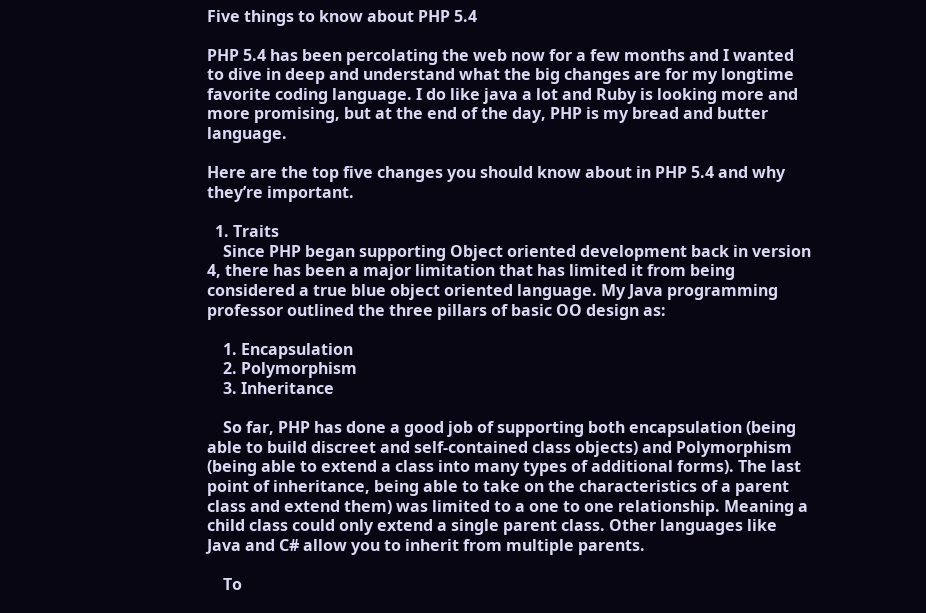Five things to know about PHP 5.4

PHP 5.4 has been percolating the web now for a few months and I wanted to dive in deep and understand what the big changes are for my longtime favorite coding language. I do like java a lot and Ruby is looking more and more promising, but at the end of the day, PHP is my bread and butter language.

Here are the top five changes you should know about in PHP 5.4 and why they’re important.

  1. Traits
    Since PHP began supporting Object oriented development back in version 4, there has been a major limitation that has limited it from being considered a true blue object oriented language. My Java programming professor outlined the three pillars of basic OO design as:

    1. Encapsulation
    2. Polymorphism
    3. Inheritance

    So far, PHP has done a good job of supporting both encapsulation (being able to build discreet and self-contained class objects) and Polymorphism (being able to extend a class into many types of additional forms). The last point of inheritance, being able to take on the characteristics of a parent class and extend them) was limited to a one to one relationship. Meaning a child class could only extend a single parent class. Other languages like Java and C# allow you to inherit from multiple parents.

    To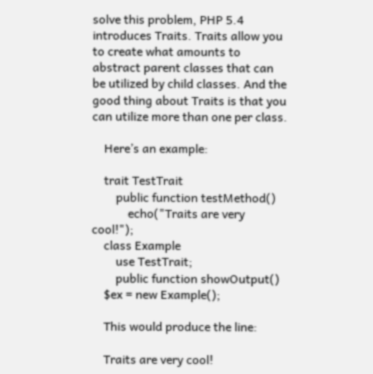solve this problem, PHP 5.4 introduces Traits. Traits allow you to create what amounts to abstract parent classes that can be utilized by child classes. And the good thing about Traits is that you can utilize more than one per class.

    Here’s an example:

    trait TestTrait
        public function testMethod()
            echo("Traits are very cool!");
    class Example
        use TestTrait;
        public function showOutput()
    $ex = new Example();

    This would produce the line:

    Traits are very cool!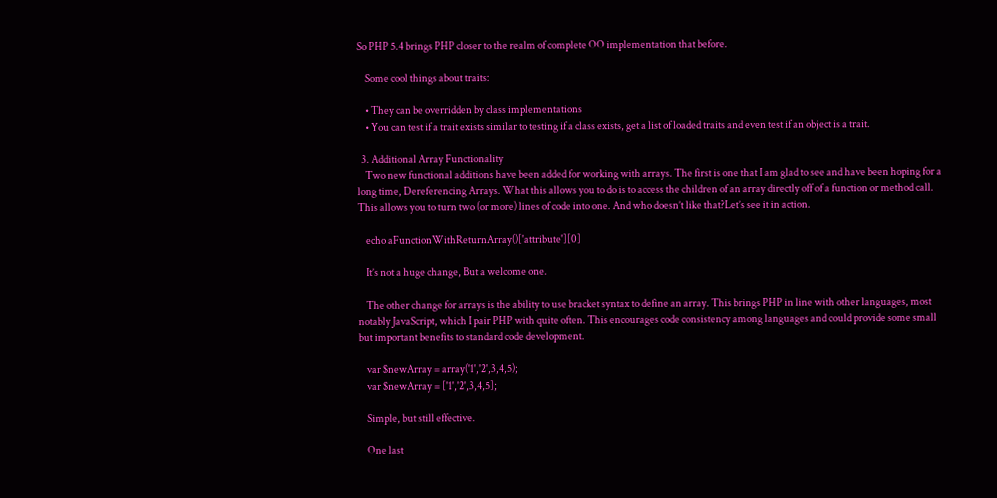So PHP 5.4 brings PHP closer to the realm of complete OO implementation that before.

    Some cool things about traits:

    • They can be overridden by class implementations
    • You can test if a trait exists similar to testing if a class exists, get a list of loaded traits and even test if an object is a trait.

  3. Additional Array Functionality
    Two new functional additions have been added for working with arrays. The first is one that I am glad to see and have been hoping for a long time, Dereferencing Arrays. What this allows you to do is to access the children of an array directly off of a function or method call. This allows you to turn two (or more) lines of code into one. And who doesn’t like that?Let’s see it in action.

    echo aFunctionWithReturnArray()['attribute'][0]

    It’s not a huge change, But a welcome one.

    The other change for arrays is the ability to use bracket syntax to define an array. This brings PHP in line with other languages, most notably JavaScript, which I pair PHP with quite often. This encourages code consistency among languages and could provide some small but important benefits to standard code development.

    var $newArray = array('1','2',3,4,5);
    var $newArray = ['1','2',3,4,5];

    Simple, but still effective.

    One last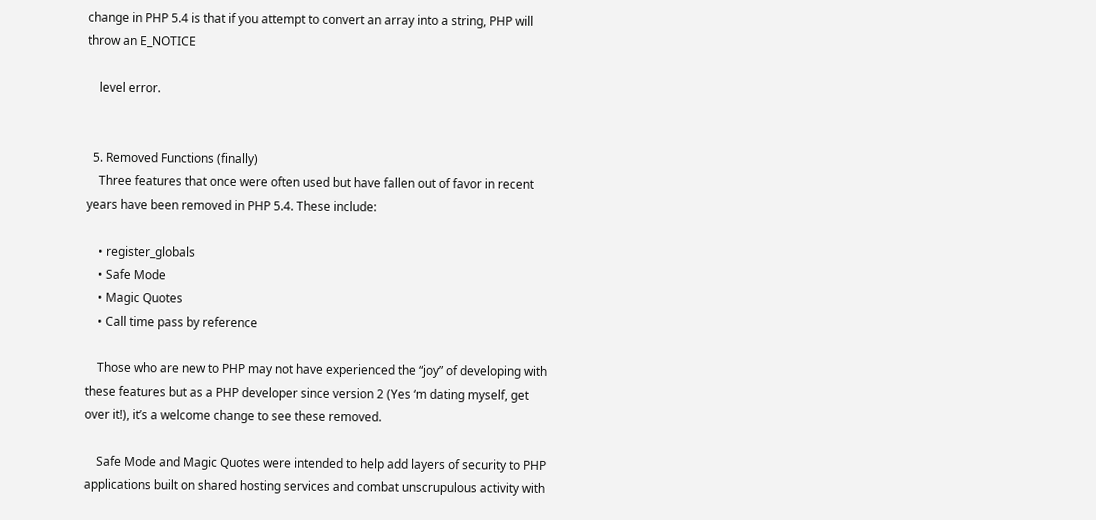change in PHP 5.4 is that if you attempt to convert an array into a string, PHP will throw an E_NOTICE

    level error.


  5. Removed Functions (finally)
    Three features that once were often used but have fallen out of favor in recent years have been removed in PHP 5.4. These include:

    • register_globals
    • Safe Mode
    • Magic Quotes
    • Call time pass by reference

    Those who are new to PHP may not have experienced the “joy” of developing with these features but as a PHP developer since version 2 (Yes ‘m dating myself, get over it!), it’s a welcome change to see these removed.

    Safe Mode and Magic Quotes were intended to help add layers of security to PHP applications built on shared hosting services and combat unscrupulous activity with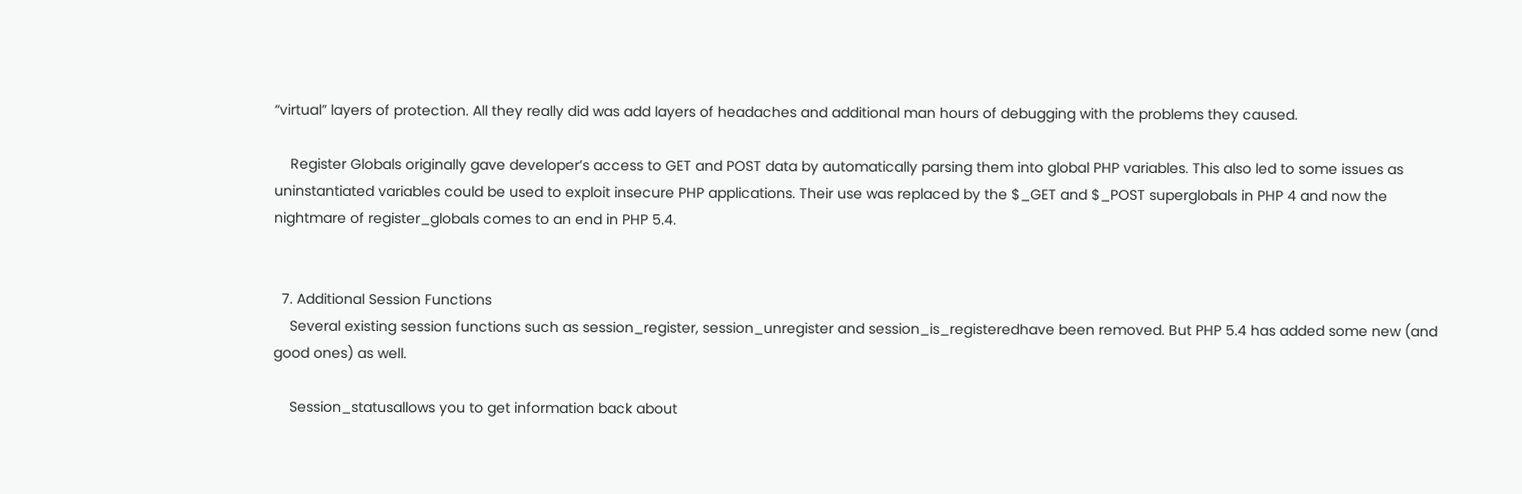“virtual” layers of protection. All they really did was add layers of headaches and additional man hours of debugging with the problems they caused.

    Register Globals originally gave developer’s access to GET and POST data by automatically parsing them into global PHP variables. This also led to some issues as uninstantiated variables could be used to exploit insecure PHP applications. Their use was replaced by the $_GET and $_POST superglobals in PHP 4 and now the nightmare of register_globals comes to an end in PHP 5.4.


  7. Additional Session Functions
    Several existing session functions such as session_register, session_unregister and session_is_registeredhave been removed. But PHP 5.4 has added some new (and good ones) as well.

    Session_statusallows you to get information back about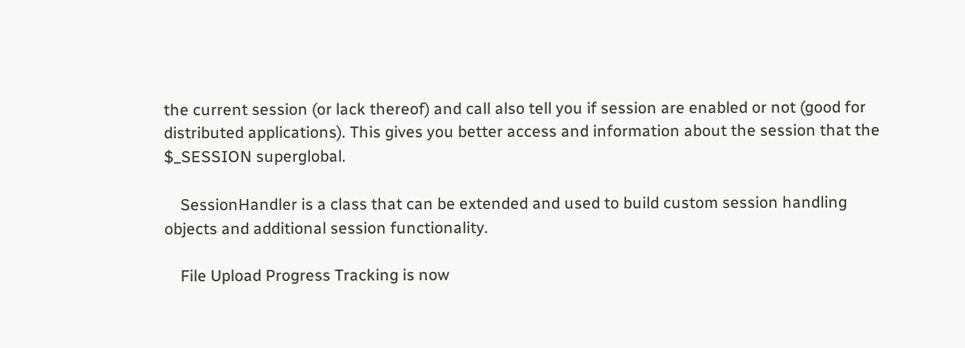the current session (or lack thereof) and call also tell you if session are enabled or not (good for distributed applications). This gives you better access and information about the session that the $_SESSION superglobal.

    SessionHandler is a class that can be extended and used to build custom session handling objects and additional session functionality.

    File Upload Progress Tracking is now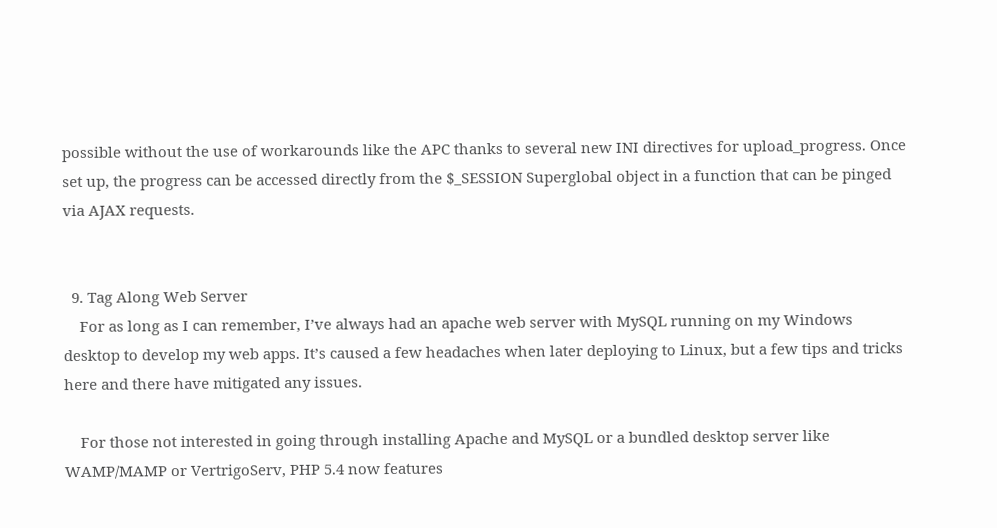possible without the use of workarounds like the APC thanks to several new INI directives for upload_progress. Once set up, the progress can be accessed directly from the $_SESSION Superglobal object in a function that can be pinged via AJAX requests.


  9. Tag Along Web Server
    For as long as I can remember, I’ve always had an apache web server with MySQL running on my Windows desktop to develop my web apps. It’s caused a few headaches when later deploying to Linux, but a few tips and tricks here and there have mitigated any issues.

    For those not interested in going through installing Apache and MySQL or a bundled desktop server like WAMP/MAMP or VertrigoServ, PHP 5.4 now features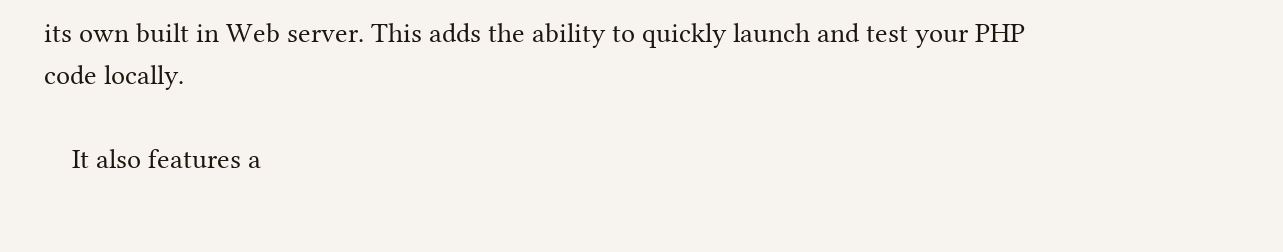its own built in Web server. This adds the ability to quickly launch and test your PHP code locally.

    It also features a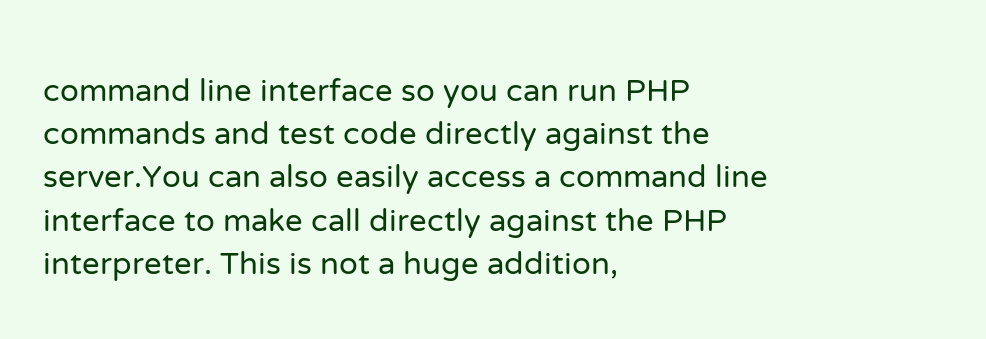command line interface so you can run PHP commands and test code directly against the server.You can also easily access a command line interface to make call directly against the PHP interpreter. This is not a huge addition,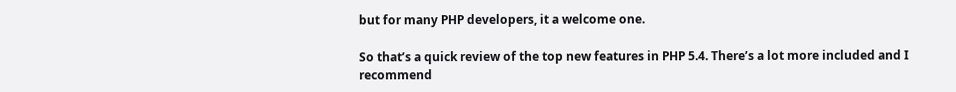but for many PHP developers, it a welcome one.

So that’s a quick review of the top new features in PHP 5.4. There’s a lot more included and I recommend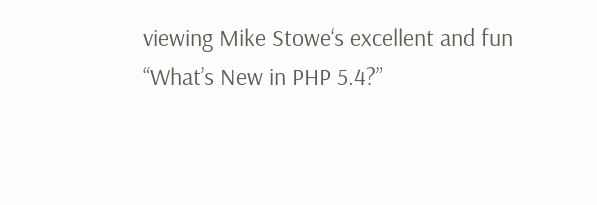viewing Mike Stowe‘s excellent and fun “What’s New in PHP 5.4?”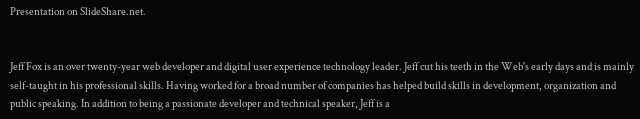Presentation on SlideShare.net.


Jeff Fox is an over twenty-year web developer and digital user experience technology leader. Jeff cut his teeth in the Web's early days and is mainly self-taught in his professional skills. Having worked for a broad number of companies has helped build skills in development, organization and public speaking. In addition to being a passionate developer and technical speaker, Jeff is a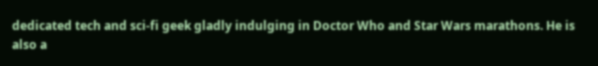dedicated tech and sci-fi geek gladly indulging in Doctor Who and Star Wars marathons. He is also a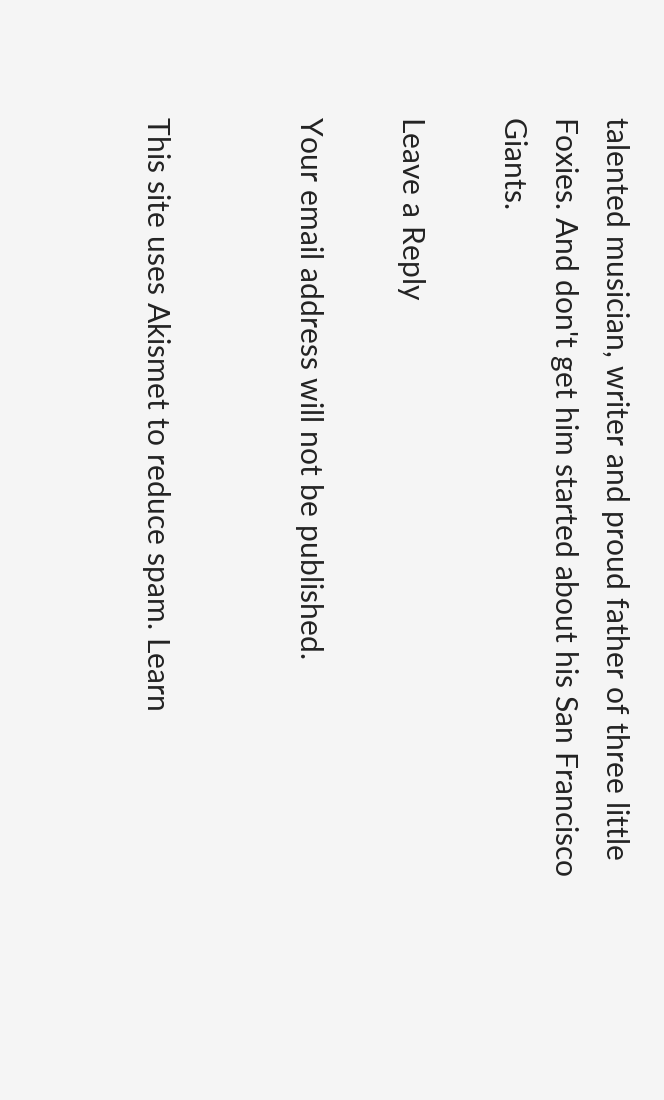talented musician, writer and proud father of three little Foxies. And don't get him started about his San Francisco Giants.

Leave a Reply

Your email address will not be published.


This site uses Akismet to reduce spam. Learn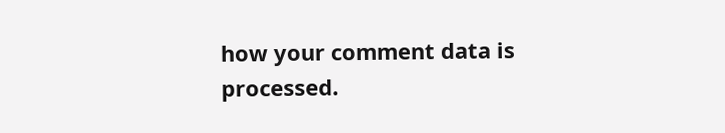how your comment data is processed.